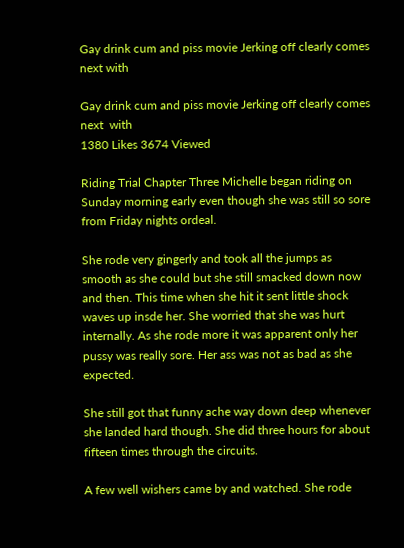Gay drink cum and piss movie Jerking off clearly comes next with

Gay drink cum and piss movie Jerking off clearly comes next  with
1380 Likes 3674 Viewed

Riding Trial Chapter Three Michelle began riding on Sunday morning early even though she was still so sore from Friday nights ordeal.

She rode very gingerly and took all the jumps as smooth as she could but she still smacked down now and then. This time when she hit it sent little shock waves up insde her. She worried that she was hurt internally. As she rode more it was apparent only her pussy was really sore. Her ass was not as bad as she expected.

She still got that funny ache way down deep whenever she landed hard though. She did three hours for about fifteen times through the circuits.

A few well wishers came by and watched. She rode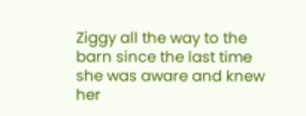Ziggy all the way to the barn since the last time she was aware and knew her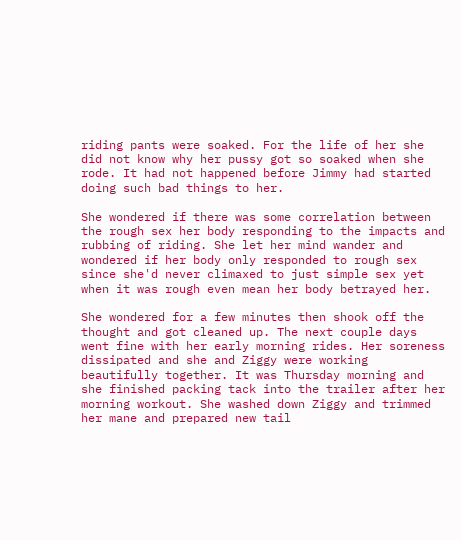riding pants were soaked. For the life of her she did not know why her pussy got so soaked when she rode. It had not happened before Jimmy had started doing such bad things to her.

She wondered if there was some correlation between the rough sex her body responding to the impacts and rubbing of riding. She let her mind wander and wondered if her body only responded to rough sex since she'd never climaxed to just simple sex yet when it was rough even mean her body betrayed her.

She wondered for a few minutes then shook off the thought and got cleaned up. The next couple days went fine with her early morning rides. Her soreness dissipated and she and Ziggy were working beautifully together. It was Thursday morning and she finished packing tack into the trailer after her morning workout. She washed down Ziggy and trimmed her mane and prepared new tail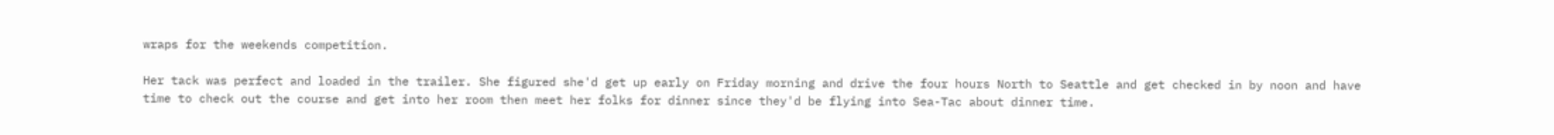wraps for the weekends competition.

Her tack was perfect and loaded in the trailer. She figured she'd get up early on Friday morning and drive the four hours North to Seattle and get checked in by noon and have time to check out the course and get into her room then meet her folks for dinner since they'd be flying into Sea-Tac about dinner time.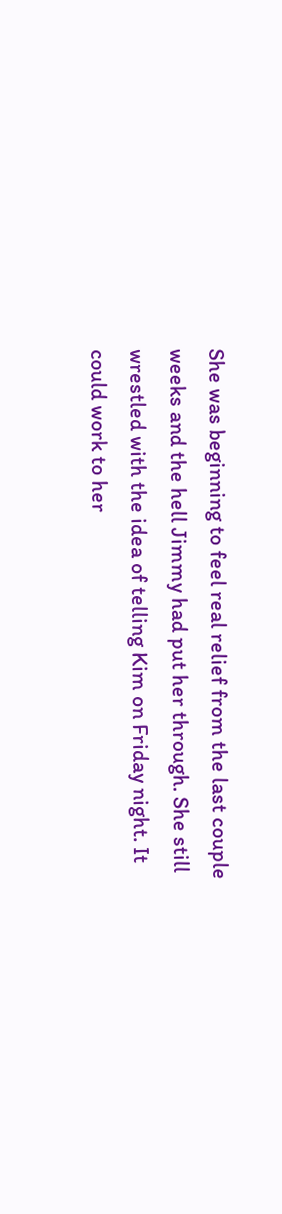She was beginning to feel real relief from the last couple weeks and the hell Jimmy had put her through. She still wrestled with the idea of telling Kim on Friday night. It could work to her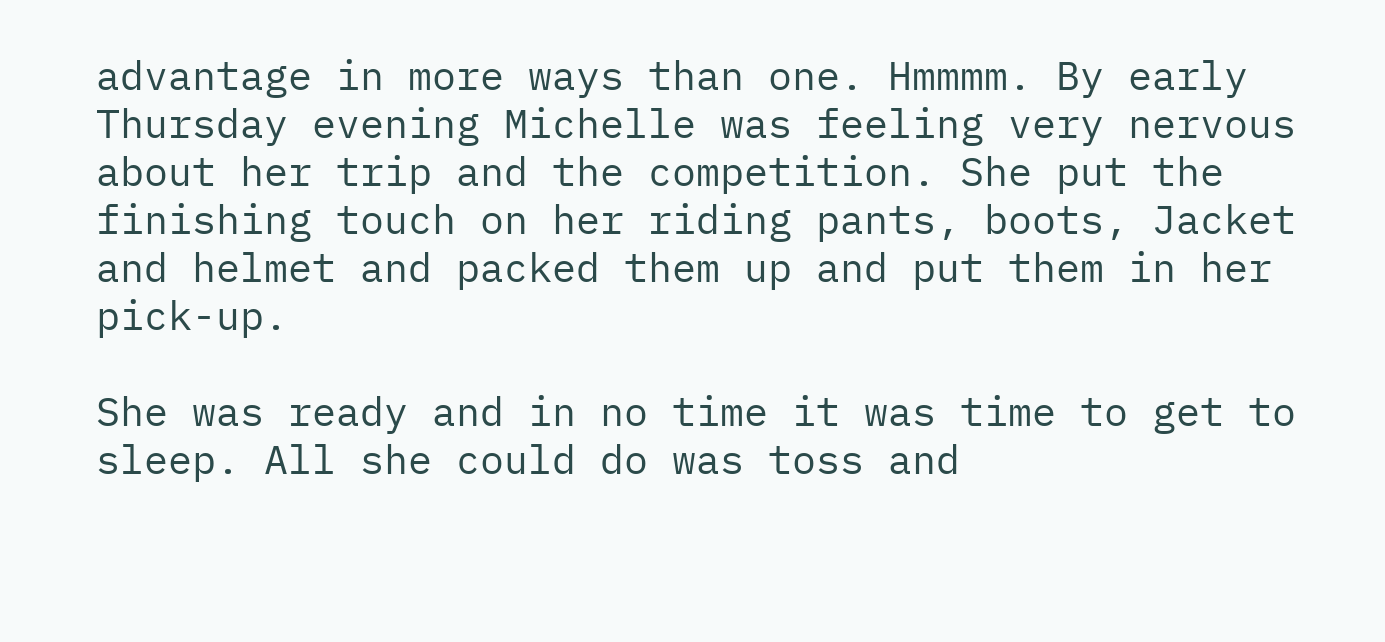advantage in more ways than one. Hmmmm. By early Thursday evening Michelle was feeling very nervous about her trip and the competition. She put the finishing touch on her riding pants, boots, Jacket and helmet and packed them up and put them in her pick-up.

She was ready and in no time it was time to get to sleep. All she could do was toss and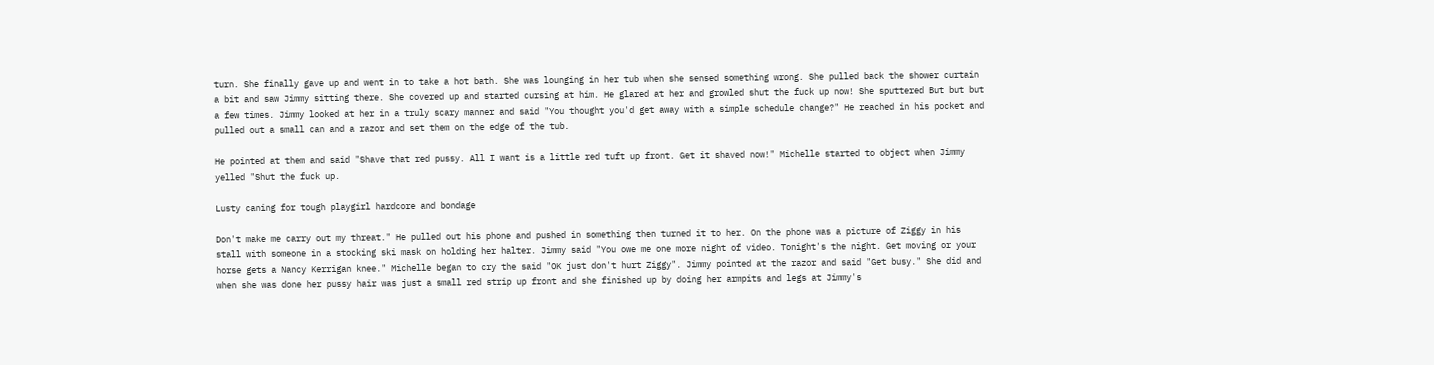turn. She finally gave up and went in to take a hot bath. She was lounging in her tub when she sensed something wrong. She pulled back the shower curtain a bit and saw Jimmy sitting there. She covered up and started cursing at him. He glared at her and growled shut the fuck up now! She sputtered But but but a few times. Jimmy looked at her in a truly scary manner and said "You thought you'd get away with a simple schedule change?" He reached in his pocket and pulled out a small can and a razor and set them on the edge of the tub.

He pointed at them and said "Shave that red pussy. All I want is a little red tuft up front. Get it shaved now!" Michelle started to object when Jimmy yelled "Shut the fuck up.

Lusty caning for tough playgirl hardcore and bondage

Don't make me carry out my threat." He pulled out his phone and pushed in something then turned it to her. On the phone was a picture of Ziggy in his stall with someone in a stocking ski mask on holding her halter. Jimmy said "You owe me one more night of video. Tonight's the night. Get moving or your horse gets a Nancy Kerrigan knee." Michelle began to cry the said "OK just don't hurt Ziggy". Jimmy pointed at the razor and said "Get busy." She did and when she was done her pussy hair was just a small red strip up front and she finished up by doing her armpits and legs at Jimmy's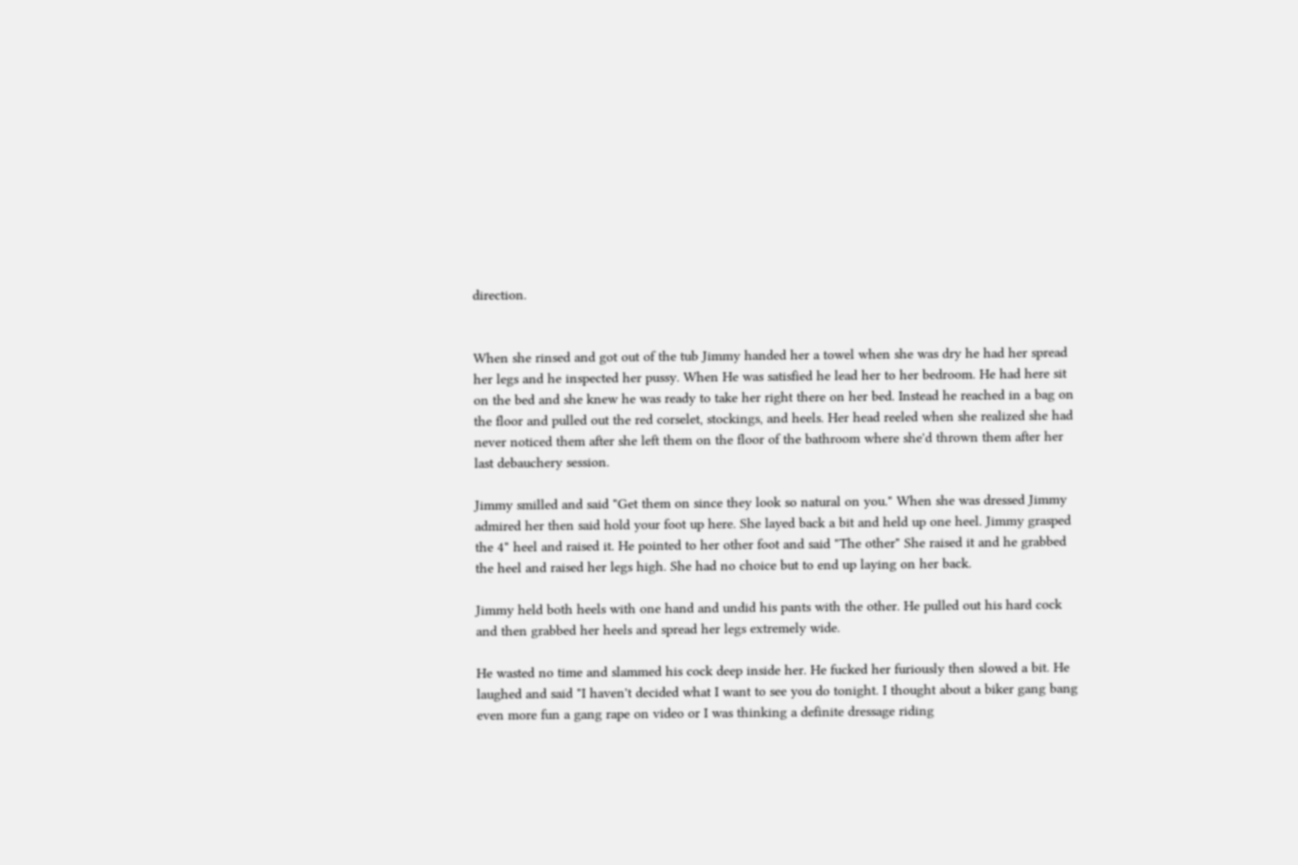direction.


When she rinsed and got out of the tub Jimmy handed her a towel when she was dry he had her spread her legs and he inspected her pussy. When He was satisfied he lead her to her bedroom. He had here sit on the bed and she knew he was ready to take her right there on her bed. Instead he reached in a bag on the floor and pulled out the red corselet, stockings, and heels. Her head reeled when she realized she had never noticed them after she left them on the floor of the bathroom where she'd thrown them after her last debauchery session.

Jimmy smilled and said "Get them on since they look so natural on you." When she was dressed Jimmy admired her then said hold your foot up here. She layed back a bit and held up one heel. Jimmy grasped the 4" heel and raised it. He pointed to her other foot and said "The other" She raised it and he grabbed the heel and raised her legs high. She had no choice but to end up laying on her back.

Jimmy held both heels with one hand and undid his pants with the other. He pulled out his hard cock and then grabbed her heels and spread her legs extremely wide.

He wasted no time and slammed his cock deep inside her. He fucked her furiously then slowed a bit. He laughed and said "I haven't decided what I want to see you do tonight. I thought about a biker gang bang even more fun a gang rape on video or I was thinking a definite dressage riding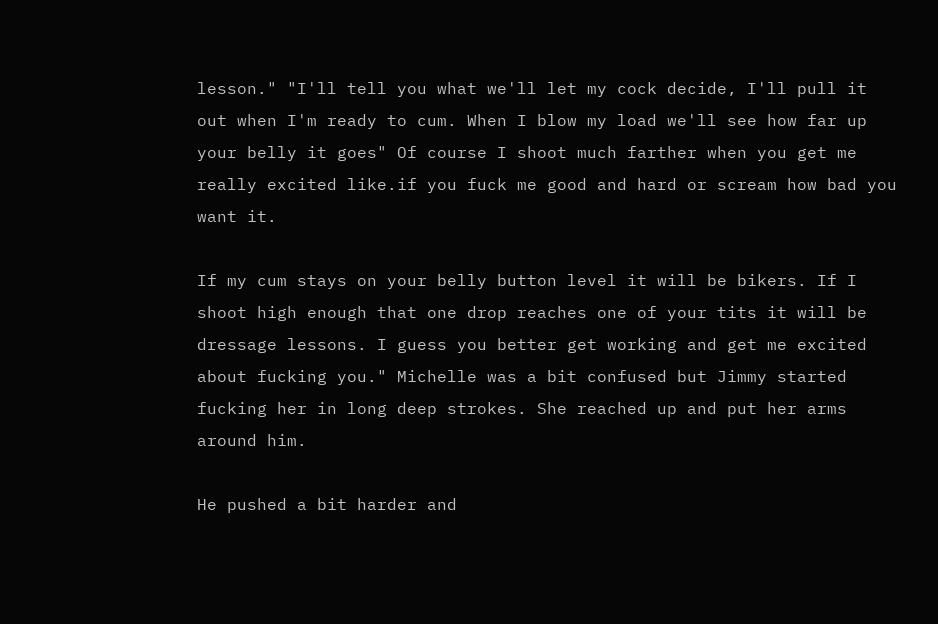lesson." "I'll tell you what we'll let my cock decide, I'll pull it out when I'm ready to cum. When I blow my load we'll see how far up your belly it goes" Of course I shoot much farther when you get me really excited like.if you fuck me good and hard or scream how bad you want it.

If my cum stays on your belly button level it will be bikers. If I shoot high enough that one drop reaches one of your tits it will be dressage lessons. I guess you better get working and get me excited about fucking you." Michelle was a bit confused but Jimmy started fucking her in long deep strokes. She reached up and put her arms around him.

He pushed a bit harder and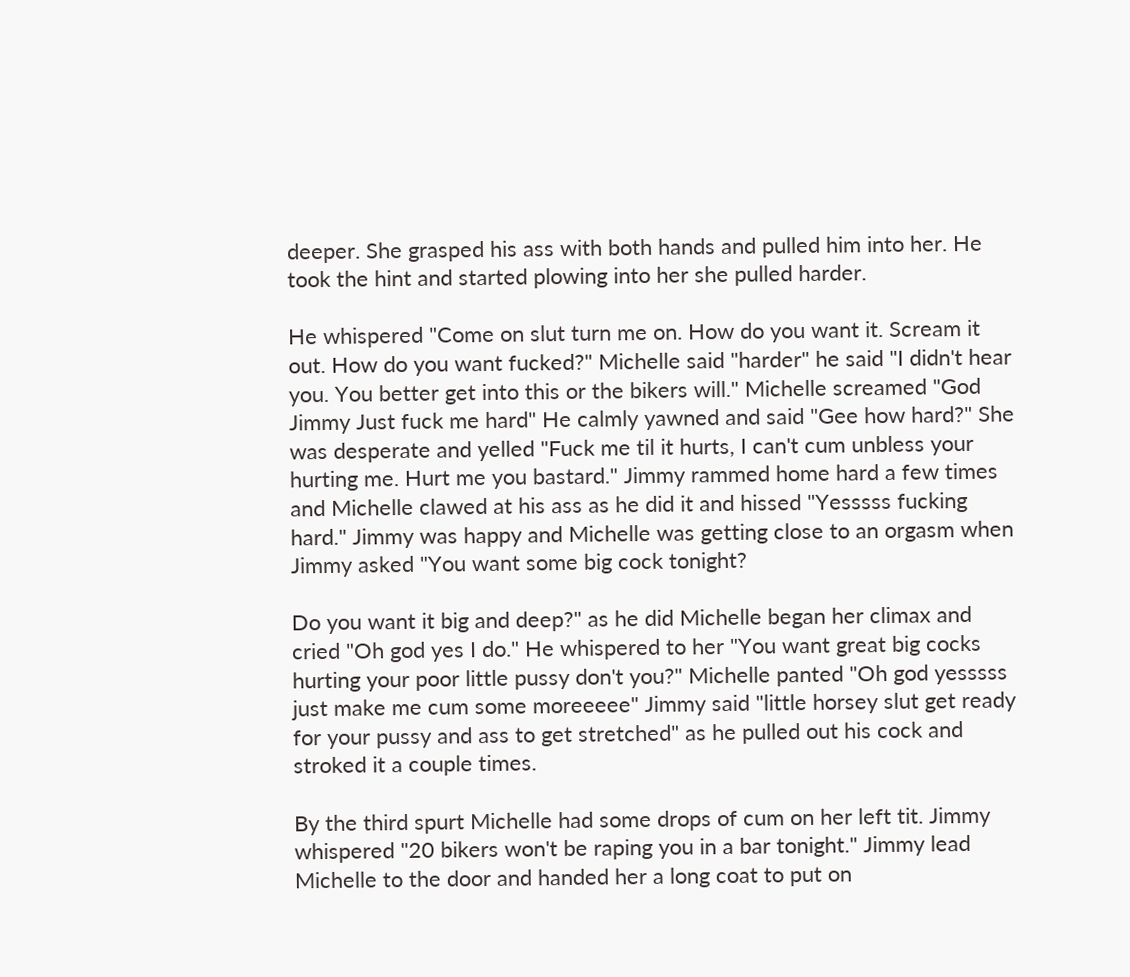deeper. She grasped his ass with both hands and pulled him into her. He took the hint and started plowing into her she pulled harder.

He whispered "Come on slut turn me on. How do you want it. Scream it out. How do you want fucked?" Michelle said "harder" he said "I didn't hear you. You better get into this or the bikers will." Michelle screamed "God Jimmy Just fuck me hard" He calmly yawned and said "Gee how hard?" She was desperate and yelled "Fuck me til it hurts, I can't cum unbless your hurting me. Hurt me you bastard." Jimmy rammed home hard a few times and Michelle clawed at his ass as he did it and hissed "Yesssss fucking hard." Jimmy was happy and Michelle was getting close to an orgasm when Jimmy asked "You want some big cock tonight?

Do you want it big and deep?" as he did Michelle began her climax and cried "Oh god yes I do." He whispered to her "You want great big cocks hurting your poor little pussy don't you?" Michelle panted "Oh god yesssss just make me cum some moreeeee" Jimmy said "little horsey slut get ready for your pussy and ass to get stretched" as he pulled out his cock and stroked it a couple times.

By the third spurt Michelle had some drops of cum on her left tit. Jimmy whispered "20 bikers won't be raping you in a bar tonight." Jimmy lead Michelle to the door and handed her a long coat to put on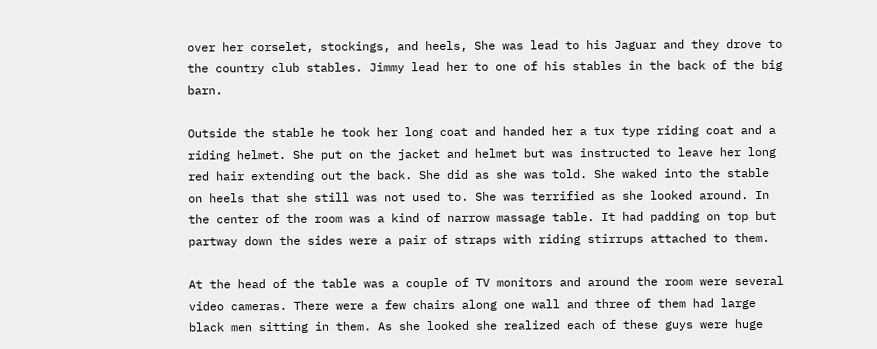over her corselet, stockings, and heels, She was lead to his Jaguar and they drove to the country club stables. Jimmy lead her to one of his stables in the back of the big barn.

Outside the stable he took her long coat and handed her a tux type riding coat and a riding helmet. She put on the jacket and helmet but was instructed to leave her long red hair extending out the back. She did as she was told. She waked into the stable on heels that she still was not used to. She was terrified as she looked around. In the center of the room was a kind of narrow massage table. It had padding on top but partway down the sides were a pair of straps with riding stirrups attached to them.

At the head of the table was a couple of TV monitors and around the room were several video cameras. There were a few chairs along one wall and three of them had large black men sitting in them. As she looked she realized each of these guys were huge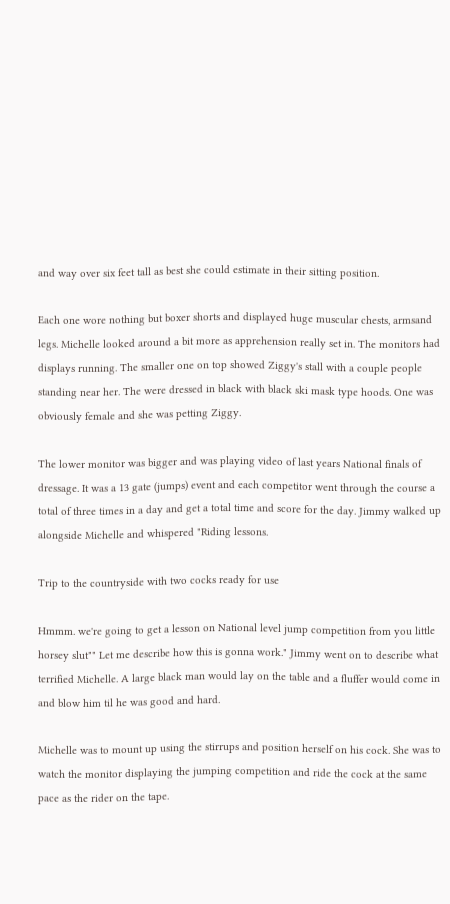and way over six feet tall as best she could estimate in their sitting position.

Each one wore nothing but boxer shorts and displayed huge muscular chests, armsand legs. Michelle looked around a bit more as apprehension really set in. The monitors had displays running. The smaller one on top showed Ziggy's stall with a couple people standing near her. The were dressed in black with black ski mask type hoods. One was obviously female and she was petting Ziggy.

The lower monitor was bigger and was playing video of last years National finals of dressage. It was a 13 gate (jumps) event and each competitor went through the course a total of three times in a day and get a total time and score for the day. Jimmy walked up alongside Michelle and whispered "Riding lessons.

Trip to the countryside with two cocks ready for use

Hmmm. we're going to get a lesson on National level jump competition from you little horsey slut"" Let me describe how this is gonna work." Jimmy went on to describe what terrified Michelle. A large black man would lay on the table and a fluffer would come in and blow him til he was good and hard.

Michelle was to mount up using the stirrups and position herself on his cock. She was to watch the monitor displaying the jumping competition and ride the cock at the same pace as the rider on the tape.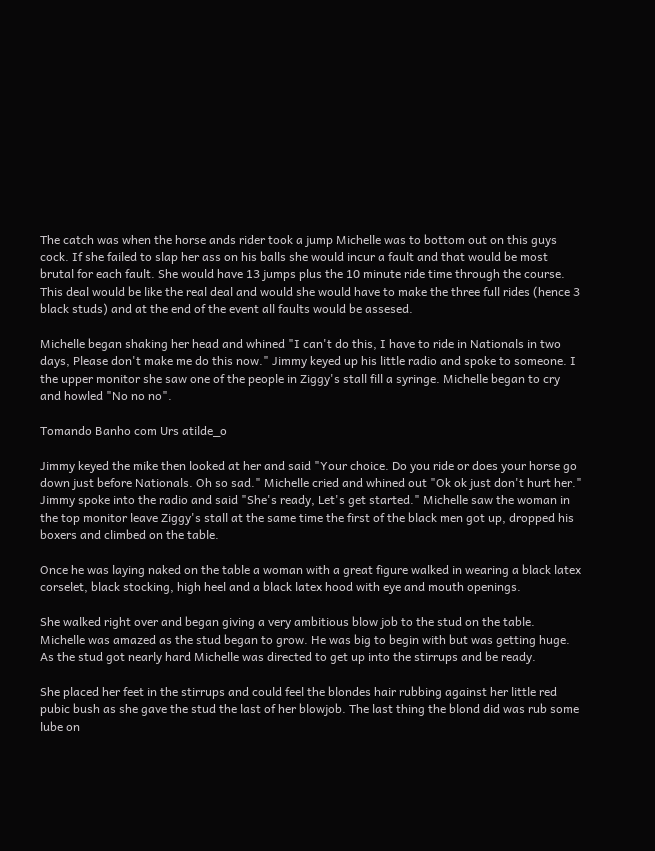The catch was when the horse ands rider took a jump Michelle was to bottom out on this guys cock. If she failed to slap her ass on his balls she would incur a fault and that would be most brutal for each fault. She would have 13 jumps plus the 10 minute ride time through the course. This deal would be like the real deal and would she would have to make the three full rides (hence 3 black studs) and at the end of the event all faults would be assesed.

Michelle began shaking her head and whined "I can't do this, I have to ride in Nationals in two days, Please don't make me do this now." Jimmy keyed up his little radio and spoke to someone. I the upper monitor she saw one of the people in Ziggy's stall fill a syringe. Michelle began to cry and howled "No no no".

Tomando Banho com Urs atilde_o

Jimmy keyed the mike then looked at her and said "Your choice. Do you ride or does your horse go down just before Nationals. Oh so sad." Michelle cried and whined out "Ok ok just don't hurt her." Jimmy spoke into the radio and said "She's ready, Let's get started." Michelle saw the woman in the top monitor leave Ziggy's stall at the same time the first of the black men got up, dropped his boxers and climbed on the table.

Once he was laying naked on the table a woman with a great figure walked in wearing a black latex corselet, black stocking, high heel and a black latex hood with eye and mouth openings.

She walked right over and began giving a very ambitious blow job to the stud on the table. Michelle was amazed as the stud began to grow. He was big to begin with but was getting huge. As the stud got nearly hard Michelle was directed to get up into the stirrups and be ready.

She placed her feet in the stirrups and could feel the blondes hair rubbing against her little red pubic bush as she gave the stud the last of her blowjob. The last thing the blond did was rub some lube on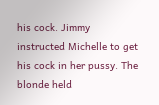his cock. Jimmy instructed Michelle to get his cock in her pussy. The blonde held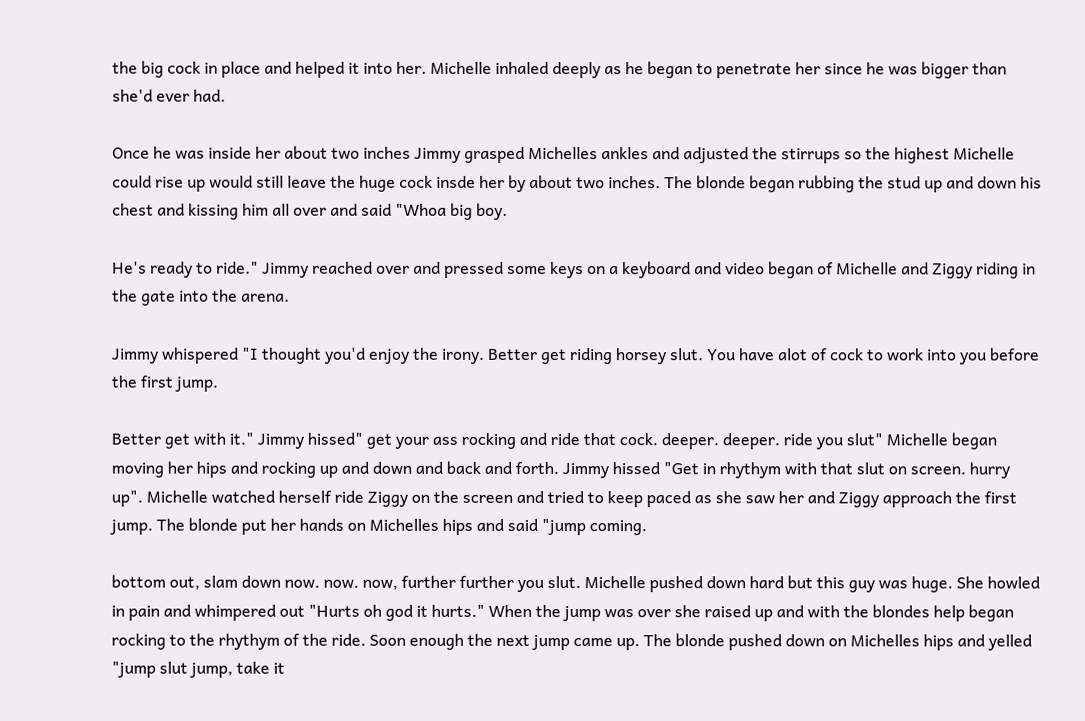the big cock in place and helped it into her. Michelle inhaled deeply as he began to penetrate her since he was bigger than she'd ever had.

Once he was inside her about two inches Jimmy grasped Michelles ankles and adjusted the stirrups so the highest Michelle could rise up would still leave the huge cock insde her by about two inches. The blonde began rubbing the stud up and down his chest and kissing him all over and said "Whoa big boy.

He's ready to ride." Jimmy reached over and pressed some keys on a keyboard and video began of Michelle and Ziggy riding in the gate into the arena.

Jimmy whispered "I thought you'd enjoy the irony. Better get riding horsey slut. You have alot of cock to work into you before the first jump.

Better get with it." Jimmy hissed" get your ass rocking and ride that cock. deeper. deeper. ride you slut" Michelle began moving her hips and rocking up and down and back and forth. Jimmy hissed "Get in rhythym with that slut on screen. hurry up". Michelle watched herself ride Ziggy on the screen and tried to keep paced as she saw her and Ziggy approach the first jump. The blonde put her hands on Michelles hips and said "jump coming.

bottom out, slam down now. now. now, further further you slut. Michelle pushed down hard but this guy was huge. She howled in pain and whimpered out "Hurts oh god it hurts." When the jump was over she raised up and with the blondes help began rocking to the rhythym of the ride. Soon enough the next jump came up. The blonde pushed down on Michelles hips and yelled "jump slut jump, take it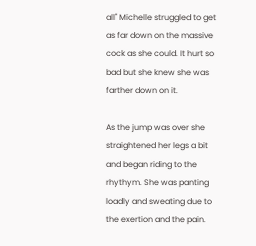all" Michelle struggled to get as far down on the massive cock as she could. It hurt so bad but she knew she was farther down on it.

As the jump was over she straightened her legs a bit and began riding to the rhythym. She was panting loadly and sweating due to the exertion and the pain.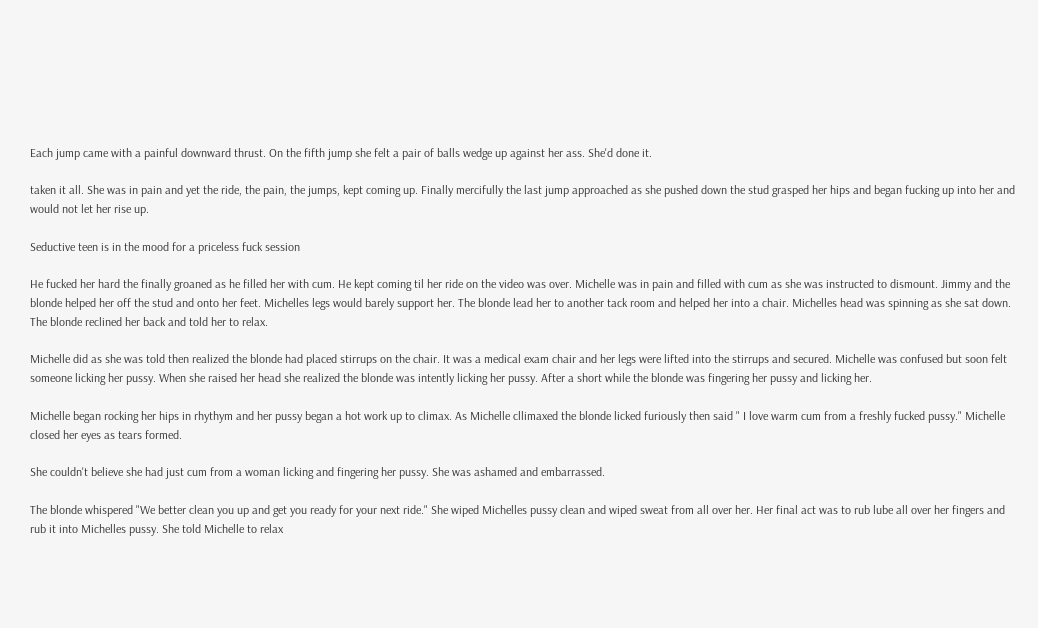Each jump came with a painful downward thrust. On the fifth jump she felt a pair of balls wedge up against her ass. She'd done it.

taken it all. She was in pain and yet the ride, the pain, the jumps, kept coming up. Finally mercifully the last jump approached as she pushed down the stud grasped her hips and began fucking up into her and would not let her rise up.

Seductive teen is in the mood for a priceless fuck session

He fucked her hard the finally groaned as he filled her with cum. He kept coming til her ride on the video was over. Michelle was in pain and filled with cum as she was instructed to dismount. Jimmy and the blonde helped her off the stud and onto her feet. Michelles legs would barely support her. The blonde lead her to another tack room and helped her into a chair. Michelles head was spinning as she sat down. The blonde reclined her back and told her to relax.

Michelle did as she was told then realized the blonde had placed stirrups on the chair. It was a medical exam chair and her legs were lifted into the stirrups and secured. Michelle was confused but soon felt someone licking her pussy. When she raised her head she realized the blonde was intently licking her pussy. After a short while the blonde was fingering her pussy and licking her.

Michelle began rocking her hips in rhythym and her pussy began a hot work up to climax. As Michelle cllimaxed the blonde licked furiously then said " I love warm cum from a freshly fucked pussy." Michelle closed her eyes as tears formed.

She couldn't believe she had just cum from a woman licking and fingering her pussy. She was ashamed and embarrassed.

The blonde whispered "We better clean you up and get you ready for your next ride." She wiped Michelles pussy clean and wiped sweat from all over her. Her final act was to rub lube all over her fingers and rub it into Michelles pussy. She told Michelle to relax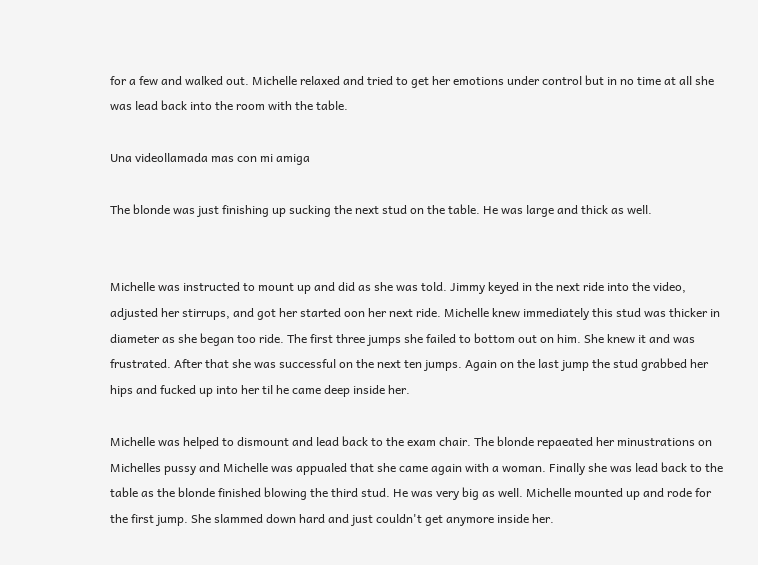for a few and walked out. Michelle relaxed and tried to get her emotions under control but in no time at all she was lead back into the room with the table.

Una videollamada mas con mi amiga

The blonde was just finishing up sucking the next stud on the table. He was large and thick as well.


Michelle was instructed to mount up and did as she was told. Jimmy keyed in the next ride into the video, adjusted her stirrups, and got her started oon her next ride. Michelle knew immediately this stud was thicker in diameter as she began too ride. The first three jumps she failed to bottom out on him. She knew it and was frustrated. After that she was successful on the next ten jumps. Again on the last jump the stud grabbed her hips and fucked up into her til he came deep inside her.

Michelle was helped to dismount and lead back to the exam chair. The blonde repaeated her minustrations on Michelles pussy and Michelle was appualed that she came again with a woman. Finally she was lead back to the table as the blonde finished blowing the third stud. He was very big as well. Michelle mounted up and rode for the first jump. She slammed down hard and just couldn't get anymore inside her.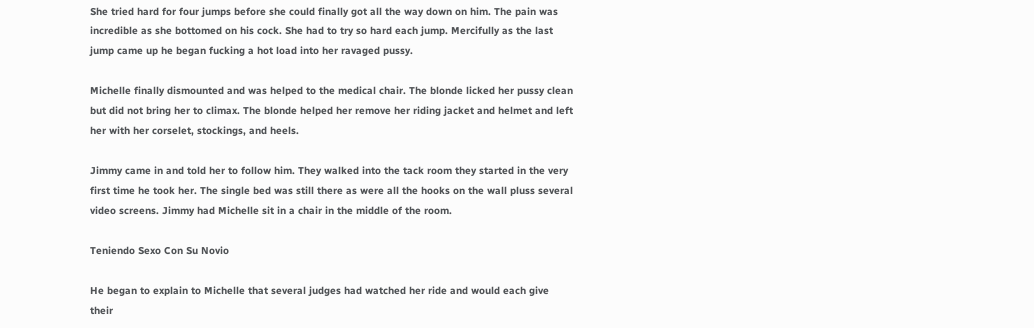She tried hard for four jumps before she could finally got all the way down on him. The pain was incredible as she bottomed on his cock. She had to try so hard each jump. Mercifully as the last jump came up he began fucking a hot load into her ravaged pussy.

Michelle finally dismounted and was helped to the medical chair. The blonde licked her pussy clean but did not bring her to climax. The blonde helped her remove her riding jacket and helmet and left her with her corselet, stockings, and heels.

Jimmy came in and told her to follow him. They walked into the tack room they started in the very first time he took her. The single bed was still there as were all the hooks on the wall pluss several video screens. Jimmy had Michelle sit in a chair in the middle of the room.

Teniendo Sexo Con Su Novio

He began to explain to Michelle that several judges had watched her ride and would each give their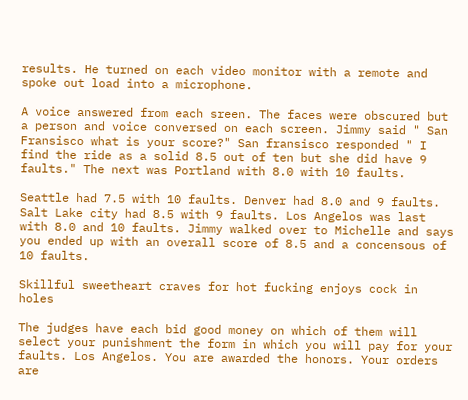results. He turned on each video monitor with a remote and spoke out load into a microphone.

A voice answered from each sreen. The faces were obscured but a person and voice conversed on each screen. Jimmy said " San Fransisco what is your score?" San fransisco responded " I find the ride as a solid 8.5 out of ten but she did have 9 faults." The next was Portland with 8.0 with 10 faults.

Seattle had 7.5 with 10 faults. Denver had 8.0 and 9 faults. Salt Lake city had 8.5 with 9 faults. Los Angelos was last with 8.0 and 10 faults. Jimmy walked over to Michelle and says you ended up with an overall score of 8.5 and a concensous of 10 faults.

Skillful sweetheart craves for hot fucking enjoys cock in holes

The judges have each bid good money on which of them will select your punishment the form in which you will pay for your faults. Los Angelos. You are awarded the honors. Your orders are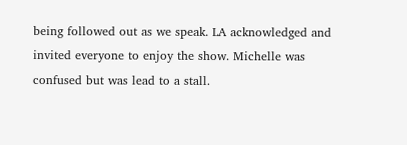being followed out as we speak. LA acknowledged and invited everyone to enjoy the show. Michelle was confused but was lead to a stall.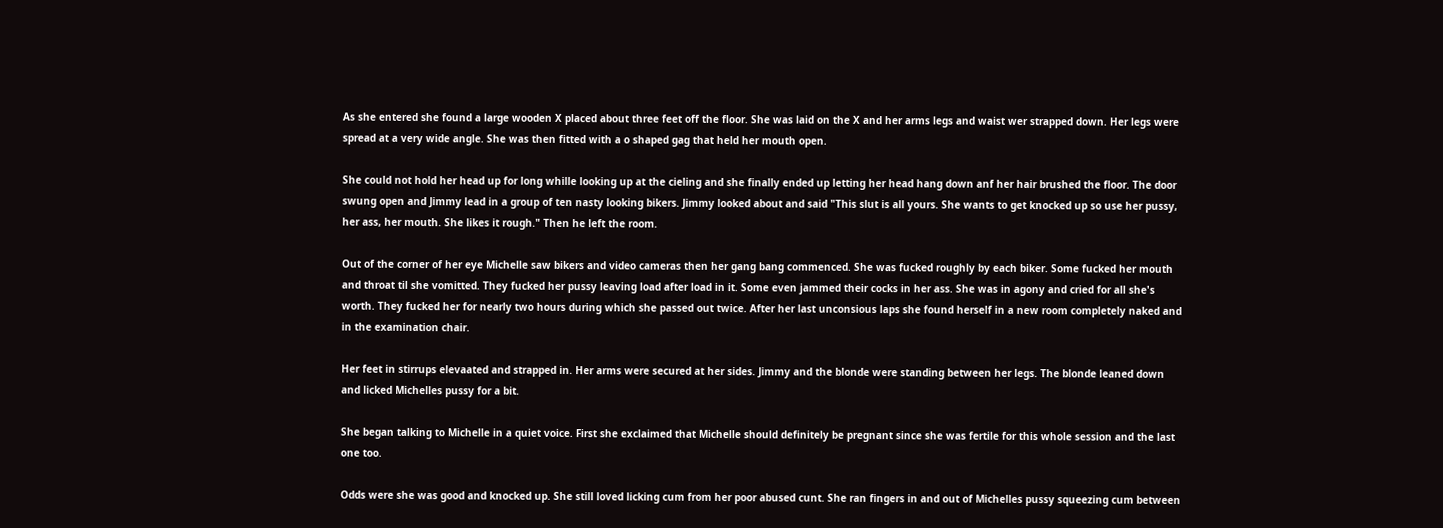As she entered she found a large wooden X placed about three feet off the floor. She was laid on the X and her arms legs and waist wer strapped down. Her legs were spread at a very wide angle. She was then fitted with a o shaped gag that held her mouth open.

She could not hold her head up for long whille looking up at the cieling and she finally ended up letting her head hang down anf her hair brushed the floor. The door swung open and Jimmy lead in a group of ten nasty looking bikers. Jimmy looked about and said "This slut is all yours. She wants to get knocked up so use her pussy, her ass, her mouth. She likes it rough." Then he left the room.

Out of the corner of her eye Michelle saw bikers and video cameras then her gang bang commenced. She was fucked roughly by each biker. Some fucked her mouth and throat til she vomitted. They fucked her pussy leaving load after load in it. Some even jammed their cocks in her ass. She was in agony and cried for all she's worth. They fucked her for nearly two hours during which she passed out twice. After her last unconsious laps she found herself in a new room completely naked and in the examination chair.

Her feet in stirrups elevaated and strapped in. Her arms were secured at her sides. Jimmy and the blonde were standing between her legs. The blonde leaned down and licked Michelles pussy for a bit.

She began talking to Michelle in a quiet voice. First she exclaimed that Michelle should definitely be pregnant since she was fertile for this whole session and the last one too.

Odds were she was good and knocked up. She still loved licking cum from her poor abused cunt. She ran fingers in and out of Michelles pussy squeezing cum between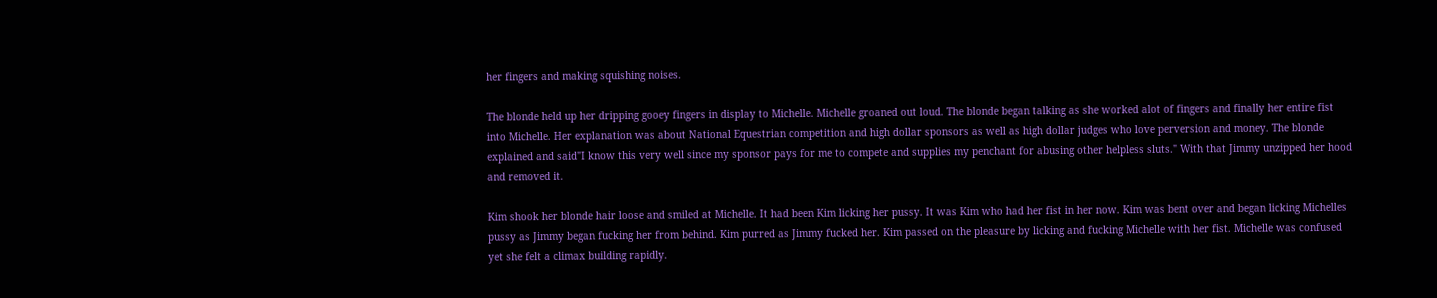her fingers and making squishing noises.

The blonde held up her dripping gooey fingers in display to Michelle. Michelle groaned out loud. The blonde began talking as she worked alot of fingers and finally her entire fist into Michelle. Her explanation was about National Equestrian competition and high dollar sponsors as well as high dollar judges who love perversion and money. The blonde explained and said"I know this very well since my sponsor pays for me to compete and supplies my penchant for abusing other helpless sluts." With that Jimmy unzipped her hood and removed it.

Kim shook her blonde hair loose and smiled at Michelle. It had been Kim licking her pussy. It was Kim who had her fist in her now. Kim was bent over and began licking Michelles pussy as Jimmy began fucking her from behind. Kim purred as Jimmy fucked her. Kim passed on the pleasure by licking and fucking Michelle with her fist. Michelle was confused yet she felt a climax building rapidly.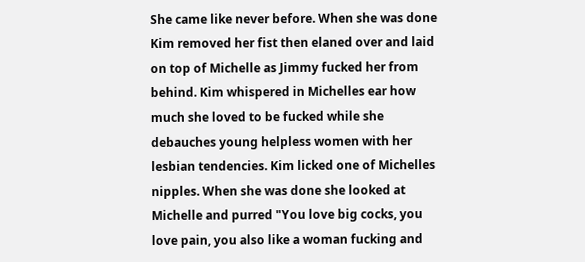She came like never before. When she was done Kim removed her fist then elaned over and laid on top of Michelle as Jimmy fucked her from behind. Kim whispered in Michelles ear how much she loved to be fucked while she debauches young helpless women with her lesbian tendencies. Kim licked one of Michelles nipples. When she was done she looked at Michelle and purred "You love big cocks, you love pain, you also like a woman fucking and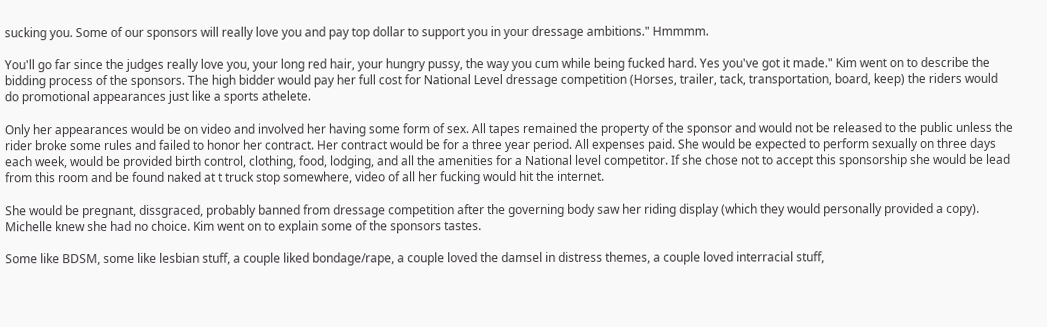sucking you. Some of our sponsors will really love you and pay top dollar to support you in your dressage ambitions." Hmmmm.

You'll go far since the judges really love you, your long red hair, your hungry pussy, the way you cum while being fucked hard. Yes you've got it made." Kim went on to describe the bidding process of the sponsors. The high bidder would pay her full cost for National Level dressage competition (Horses, trailer, tack, transportation, board, keep) the riders would do promotional appearances just like a sports athelete.

Only her appearances would be on video and involved her having some form of sex. All tapes remained the property of the sponsor and would not be released to the public unless the rider broke some rules and failed to honor her contract. Her contract would be for a three year period. All expenses paid. She would be expected to perform sexually on three days each week, would be provided birth control, clothing, food, lodging, and all the amenities for a National level competitor. If she chose not to accept this sponsorship she would be lead from this room and be found naked at t truck stop somewhere, video of all her fucking would hit the internet.

She would be pregnant, dissgraced, probably banned from dressage competition after the governing body saw her riding display (which they would personally provided a copy). Michelle knew she had no choice. Kim went on to explain some of the sponsors tastes.

Some like BDSM, some like lesbian stuff, a couple liked bondage/rape, a couple loved the damsel in distress themes, a couple loved interracial stuff,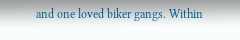and one loved biker gangs. Within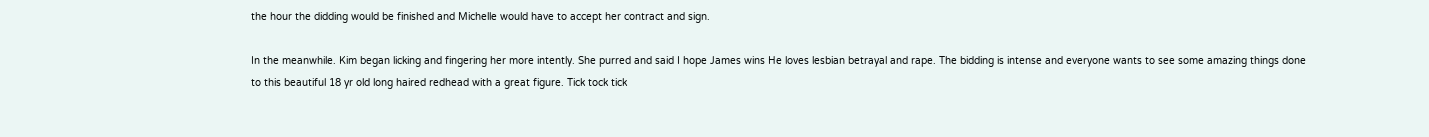the hour the didding would be finished and Michelle would have to accept her contract and sign.

In the meanwhile. Kim began licking and fingering her more intently. She purred and said I hope James wins He loves lesbian betrayal and rape. The bidding is intense and everyone wants to see some amazing things done to this beautiful 18 yr old long haired redhead with a great figure. Tick tock tick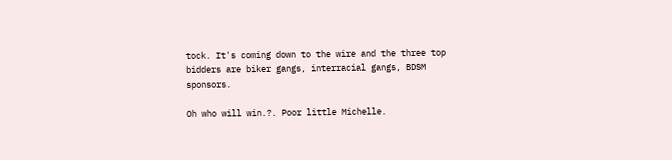tock. It's coming down to the wire and the three top bidders are biker gangs, interracial gangs, BDSM sponsors.

Oh who will win.?. Poor little Michelle.